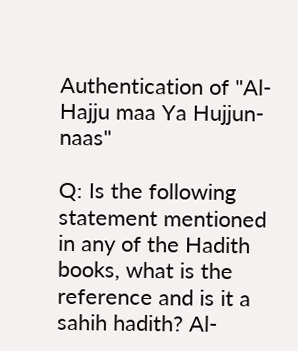Authentication of "Al-Hajju maa Ya Hujjun-naas"

Q: Is the following statement mentioned in any of the Hadith books, what is the reference and is it a sahih hadith? Al-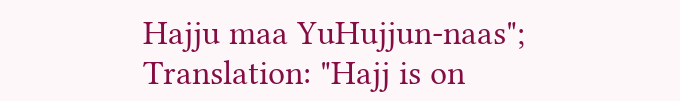Hajju maa YuHujjun-naas"; Translation: "Hajj is on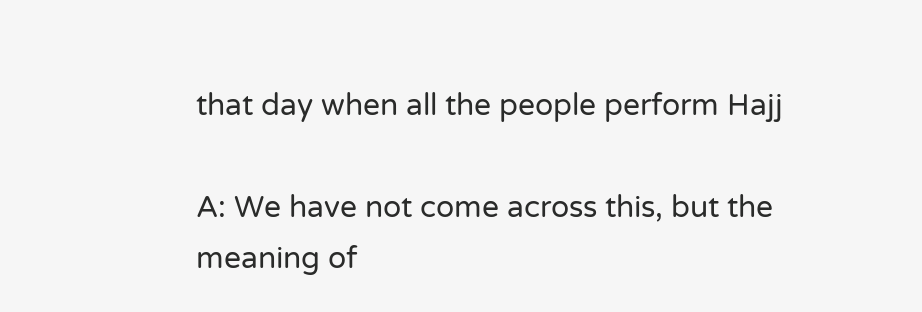that day when all the people perform Hajj

A: We have not come across this, but the meaning of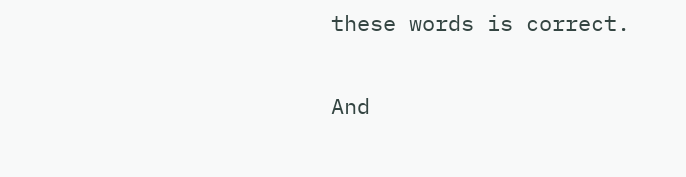these words is correct.

And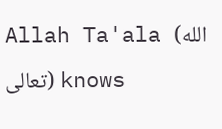Allah Ta'ala (الله تعالى) knows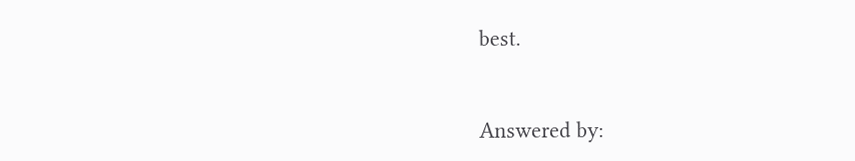best.


Answered by: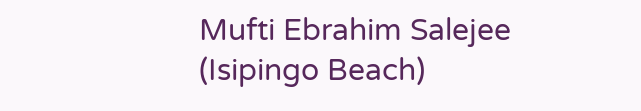Mufti Ebrahim Salejee (Isipingo Beach)